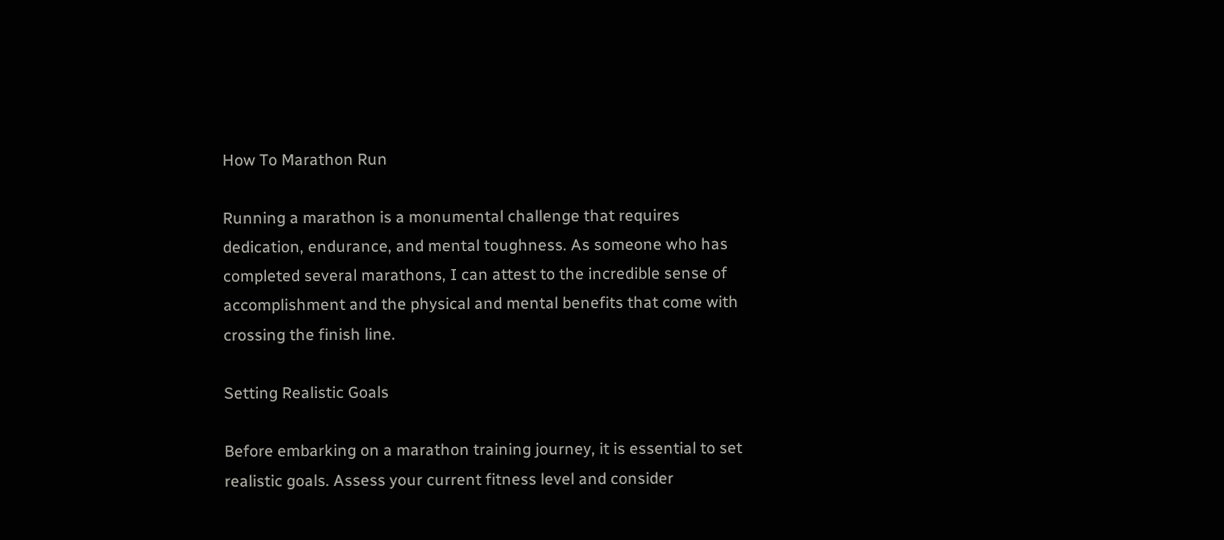How To Marathon Run

Running a marathon is a monumental challenge that requires dedication, endurance, and mental toughness. As someone who has completed several marathons, I can attest to the incredible sense of accomplishment and the physical and mental benefits that come with crossing the finish line.

Setting Realistic Goals

Before embarking on a marathon training journey, it is essential to set realistic goals. Assess your current fitness level and consider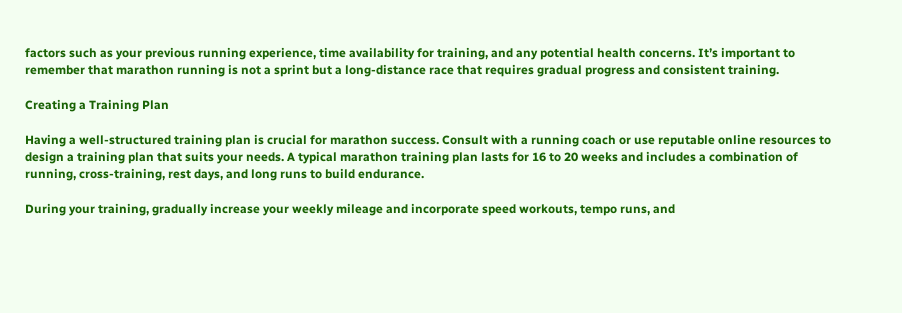factors such as your previous running experience, time availability for training, and any potential health concerns. It’s important to remember that marathon running is not a sprint but a long-distance race that requires gradual progress and consistent training.

Creating a Training Plan

Having a well-structured training plan is crucial for marathon success. Consult with a running coach or use reputable online resources to design a training plan that suits your needs. A typical marathon training plan lasts for 16 to 20 weeks and includes a combination of running, cross-training, rest days, and long runs to build endurance.

During your training, gradually increase your weekly mileage and incorporate speed workouts, tempo runs, and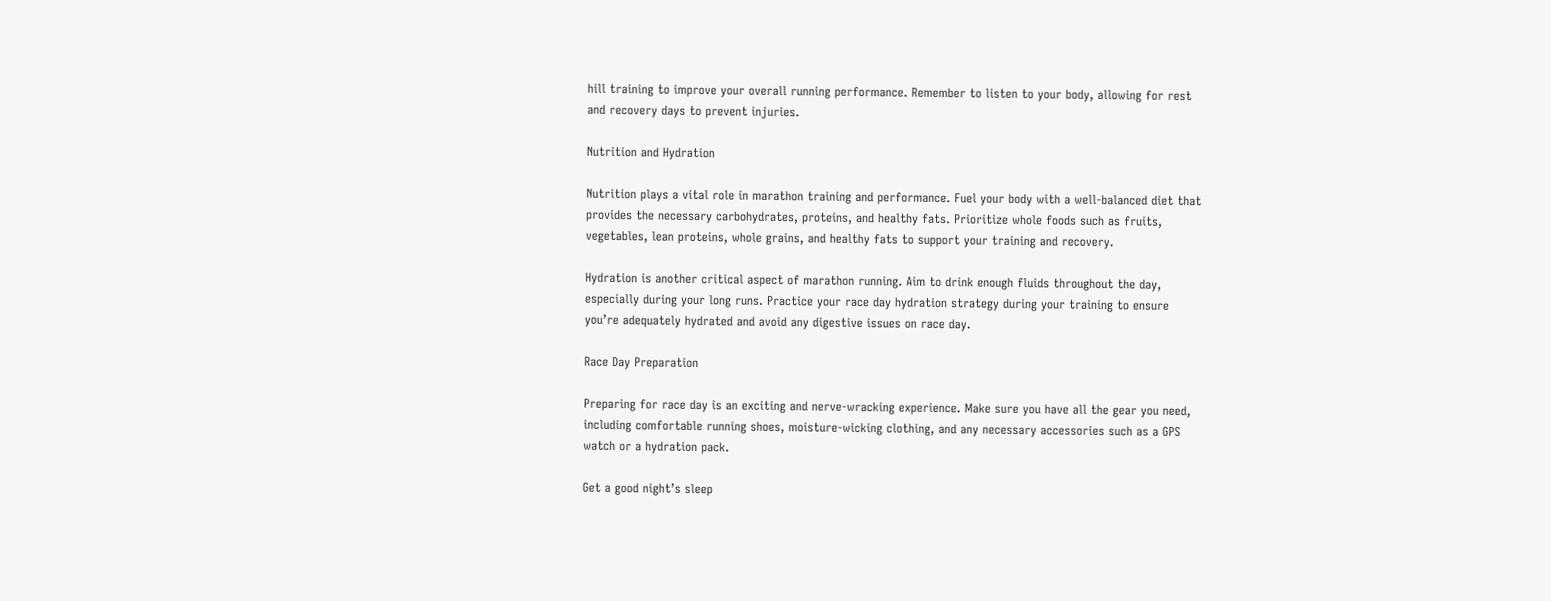hill training to improve your overall running performance. Remember to listen to your body, allowing for rest and recovery days to prevent injuries.

Nutrition and Hydration

Nutrition plays a vital role in marathon training and performance. Fuel your body with a well-balanced diet that provides the necessary carbohydrates, proteins, and healthy fats. Prioritize whole foods such as fruits, vegetables, lean proteins, whole grains, and healthy fats to support your training and recovery.

Hydration is another critical aspect of marathon running. Aim to drink enough fluids throughout the day, especially during your long runs. Practice your race day hydration strategy during your training to ensure you’re adequately hydrated and avoid any digestive issues on race day.

Race Day Preparation

Preparing for race day is an exciting and nerve-wracking experience. Make sure you have all the gear you need, including comfortable running shoes, moisture-wicking clothing, and any necessary accessories such as a GPS watch or a hydration pack.

Get a good night’s sleep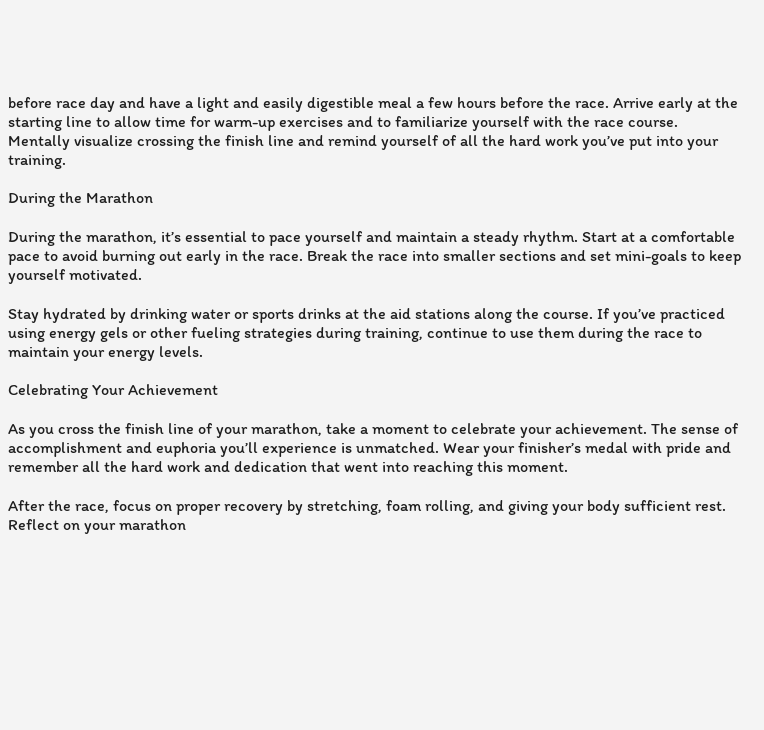before race day and have a light and easily digestible meal a few hours before the race. Arrive early at the starting line to allow time for warm-up exercises and to familiarize yourself with the race course. Mentally visualize crossing the finish line and remind yourself of all the hard work you’ve put into your training.

During the Marathon

During the marathon, it’s essential to pace yourself and maintain a steady rhythm. Start at a comfortable pace to avoid burning out early in the race. Break the race into smaller sections and set mini-goals to keep yourself motivated.

Stay hydrated by drinking water or sports drinks at the aid stations along the course. If you’ve practiced using energy gels or other fueling strategies during training, continue to use them during the race to maintain your energy levels.

Celebrating Your Achievement

As you cross the finish line of your marathon, take a moment to celebrate your achievement. The sense of accomplishment and euphoria you’ll experience is unmatched. Wear your finisher’s medal with pride and remember all the hard work and dedication that went into reaching this moment.

After the race, focus on proper recovery by stretching, foam rolling, and giving your body sufficient rest. Reflect on your marathon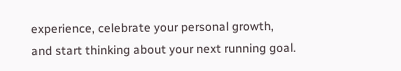experience, celebrate your personal growth, and start thinking about your next running goal.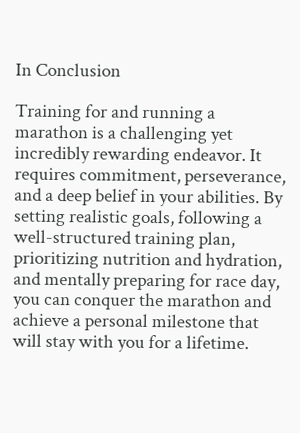In Conclusion

Training for and running a marathon is a challenging yet incredibly rewarding endeavor. It requires commitment, perseverance, and a deep belief in your abilities. By setting realistic goals, following a well-structured training plan, prioritizing nutrition and hydration, and mentally preparing for race day, you can conquer the marathon and achieve a personal milestone that will stay with you for a lifetime.